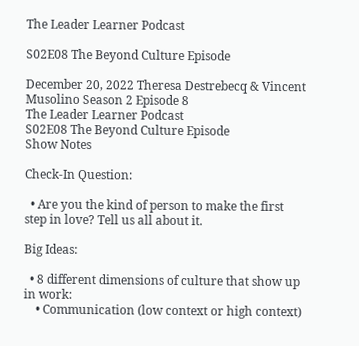The Leader Learner Podcast

S02E08 The Beyond Culture Episode

December 20, 2022 Theresa Destrebecq & Vincent Musolino Season 2 Episode 8
The Leader Learner Podcast
S02E08 The Beyond Culture Episode
Show Notes

Check-In Question:

  • Are you the kind of person to make the first step in love? Tell us all about it.

Big Ideas:

  • 8 different dimensions of culture that show up in work:
    • Communication (low context or high context)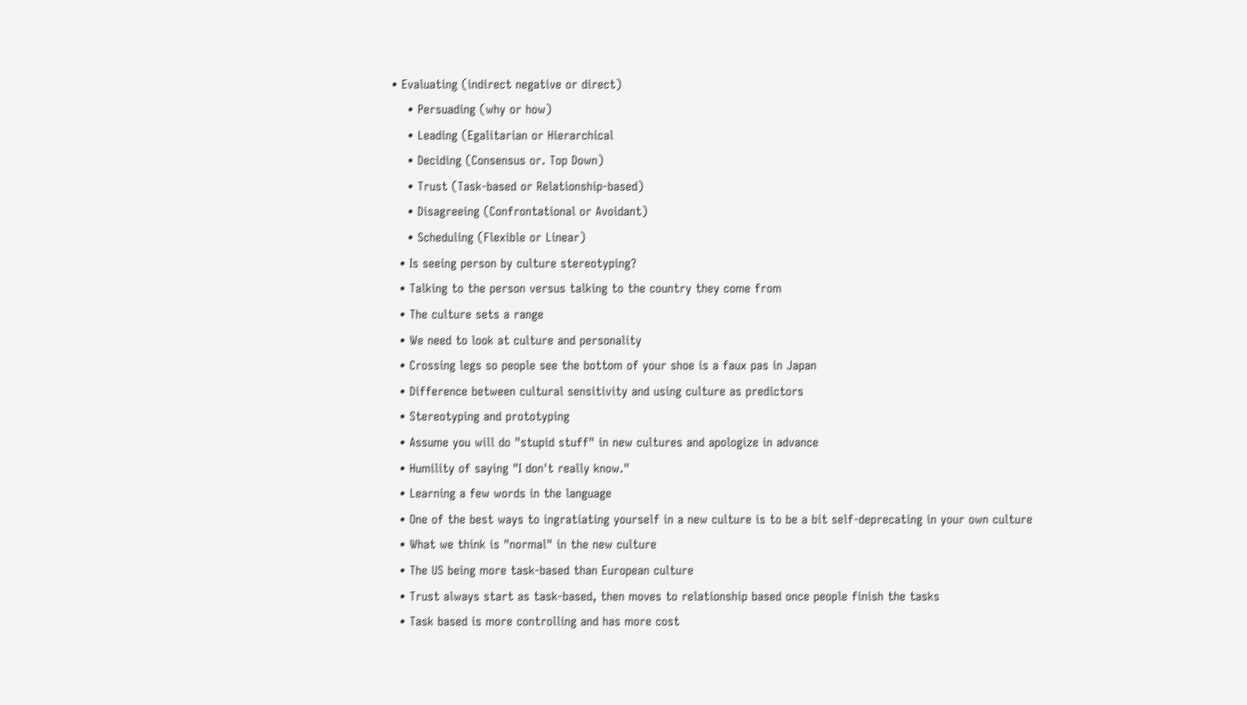• Evaluating (indirect negative or direct)
    • Persuading (why or how)
    • Leading (Egalitarian or Hierarchical
    • Deciding (Consensus or. Top Down)
    • Trust (Task-based or Relationship-based)
    • Disagreeing (Confrontational or Avoidant)
    • Scheduling (Flexible or Linear)
  • Is seeing person by culture stereotyping?
  • Talking to the person versus talking to the country they come from
  • The culture sets a range
  • We need to look at culture and personality
  • Crossing legs so people see the bottom of your shoe is a faux pas in Japan
  • Difference between cultural sensitivity and using culture as predictors
  • Stereotyping and prototyping
  • Assume you will do "stupid stuff" in new cultures and apologize in advance
  • Humility of saying "I don't really know."
  • Learning a few words in the language
  • One of the best ways to ingratiating yourself in a new culture is to be a bit self-deprecating in your own culture
  • What we think is "normal" in the new culture
  • The US being more task-based than European culture
  • Trust always start as task-based, then moves to relationship based once people finish the tasks
  • Task based is more controlling and has more cost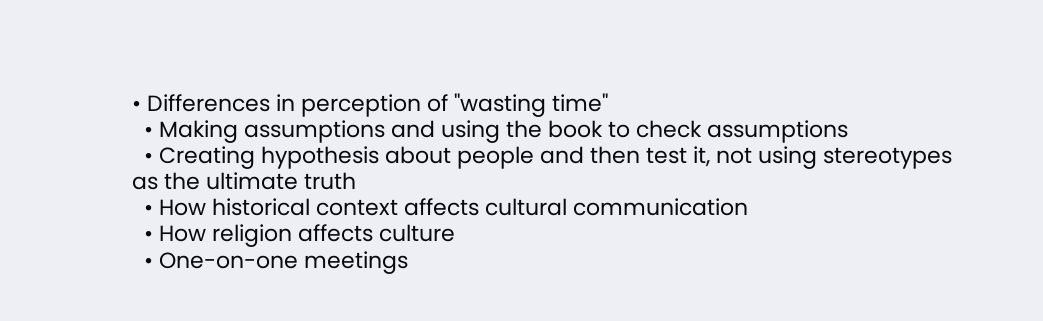• Differences in perception of "wasting time"
  • Making assumptions and using the book to check assumptions
  • Creating hypothesis about people and then test it, not using stereotypes as the ultimate truth
  • How historical context affects cultural communication
  • How religion affects culture
  • One-on-one meetings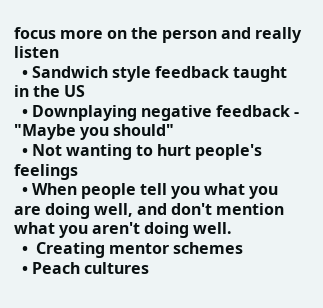focus more on the person and really listen
  • Sandwich style feedback taught in the US
  • Downplaying negative feedback - "Maybe you should"
  • Not wanting to hurt people's feelings
  • When people tell you what you are doing well, and don't mention what you aren't doing well.
  •  Creating mentor schemes
  • Peach cultures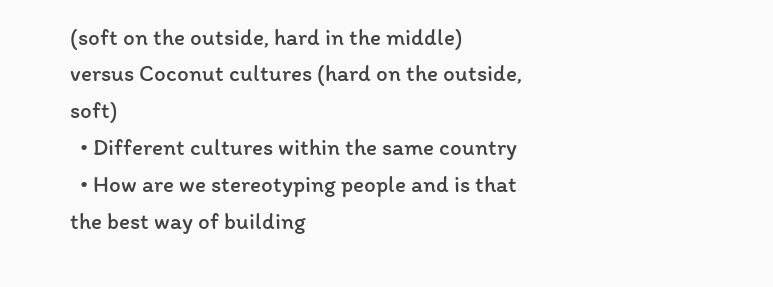(soft on the outside, hard in the middle) versus Coconut cultures (hard on the outside, soft)
  • Different cultures within the same country
  • How are we stereotyping people and is that the best way of building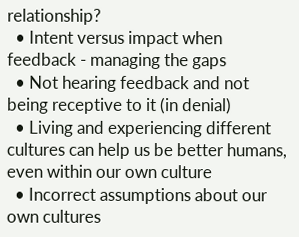relationship?
  • Intent versus impact when feedback - managing the gaps
  • Not hearing feedback and not being receptive to it (in denial)
  • Living and experiencing different cultures can help us be better humans, even within our own culture
  • Incorrect assumptions about our own cultures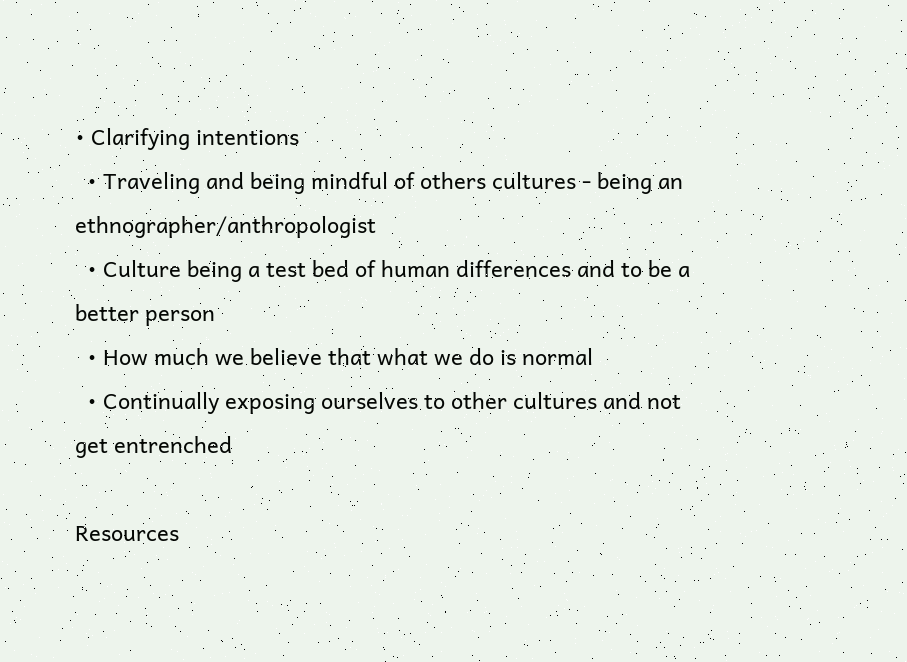• Clarifying intentions
  • Traveling and being mindful of others cultures - being an ethnographer/anthropologist
  • Culture being a test bed of human differences and to be a better person
  • How much we believe that what we do is normal
  • Continually exposing ourselves to other cultures and not get entrenched

Resources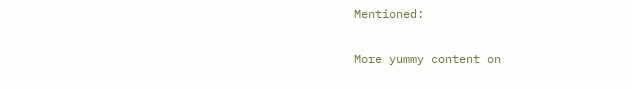Mentioned:

More yummy content on